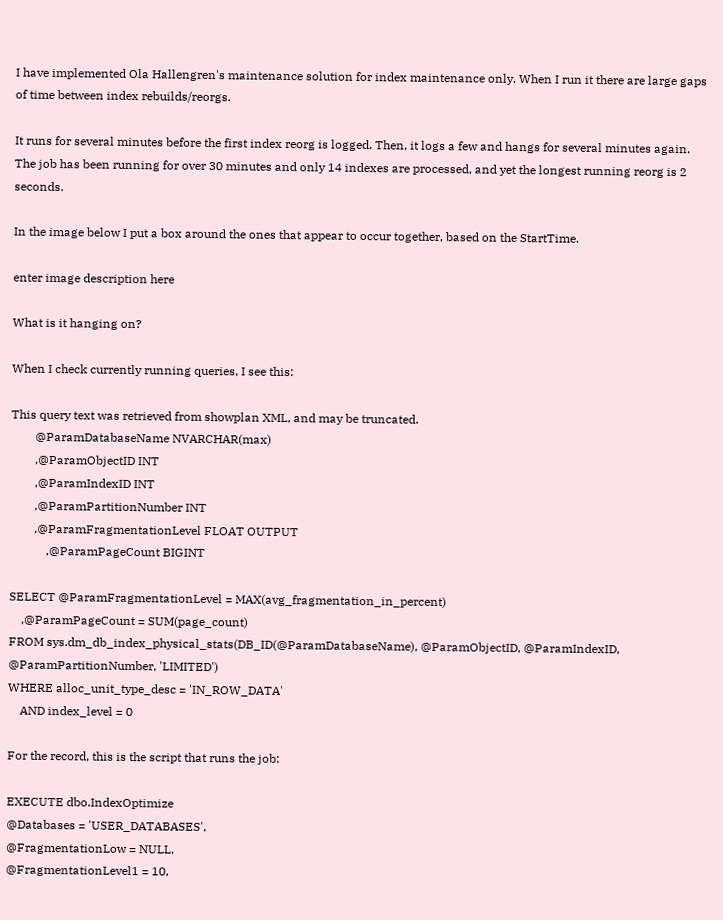I have implemented Ola Hallengren's maintenance solution for index maintenance only. When I run it there are large gaps of time between index rebuilds/reorgs.

It runs for several minutes before the first index reorg is logged. Then, it logs a few and hangs for several minutes again. The job has been running for over 30 minutes and only 14 indexes are processed, and yet the longest running reorg is 2 seconds.

In the image below I put a box around the ones that appear to occur together, based on the StartTime.

enter image description here

What is it hanging on?

When I check currently running queries, I see this:

This query text was retrieved from showplan XML, and may be truncated.
        @ParamDatabaseName NVARCHAR(max)
        ,@ParamObjectID INT
        ,@ParamIndexID INT
        ,@ParamPartitionNumber INT
        ,@ParamFragmentationLevel FLOAT OUTPUT
            ,@ParamPageCount BIGINT

SELECT @ParamFragmentationLevel = MAX(avg_fragmentation_in_percent)
    ,@ParamPageCount = SUM(page_count)
FROM sys.dm_db_index_physical_stats(DB_ID(@ParamDatabaseName), @ParamObjectID, @ParamIndexID, @ParamPartitionNumber, 'LIMITED')
WHERE alloc_unit_type_desc = 'IN_ROW_DATA'
    AND index_level = 0

For the record, this is the script that runs the job:

EXECUTE dbo.IndexOptimize
@Databases = 'USER_DATABASES',
@FragmentationLow = NULL,
@FragmentationLevel1 = 10,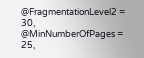@FragmentationLevel2 = 30,
@MinNumberOfPages = 25,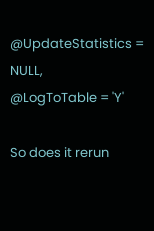@UpdateStatistics = NULL,
@LogToTable = 'Y'

So does it rerun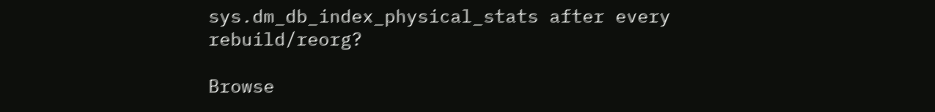sys.dm_db_index_physical_stats after every rebuild/reorg?

Browse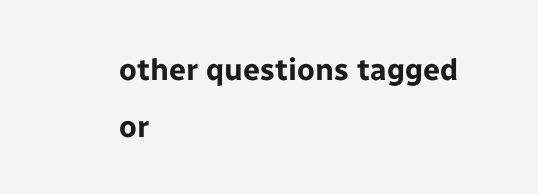other questions tagged or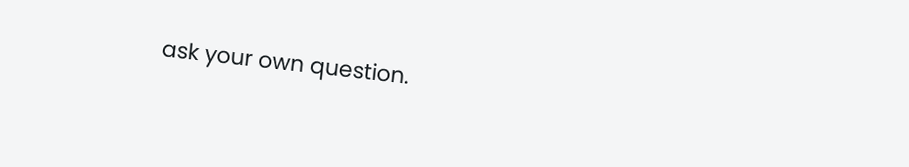ask your own question.